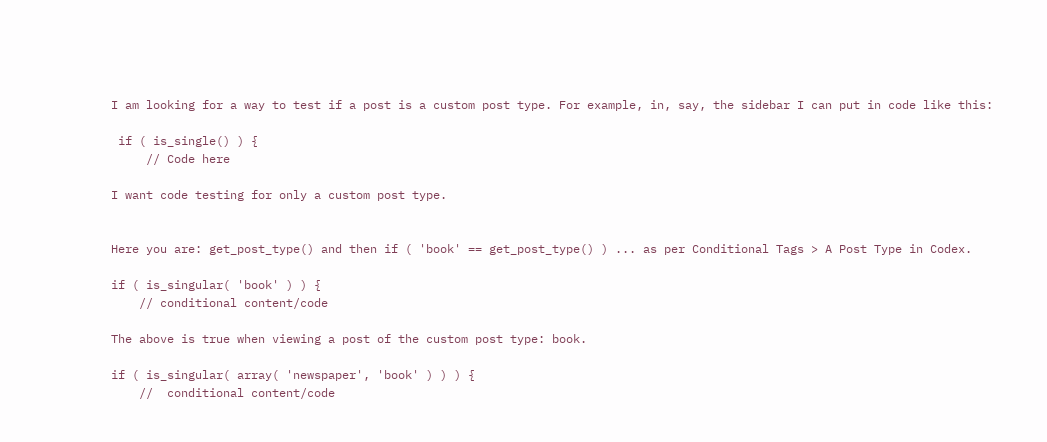I am looking for a way to test if a post is a custom post type. For example, in, say, the sidebar I can put in code like this:

 if ( is_single() ) {
     // Code here

I want code testing for only a custom post type.


Here you are: get_post_type() and then if ( 'book' == get_post_type() ) ... as per Conditional Tags > A Post Type in Codex.

if ( is_singular( 'book' ) ) {
    // conditional content/code

The above is true when viewing a post of the custom post type: book.

if ( is_singular( array( 'newspaper', 'book' ) ) ) {
    //  conditional content/code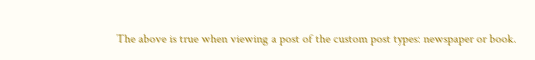The above is true when viewing a post of the custom post types: newspaper or book.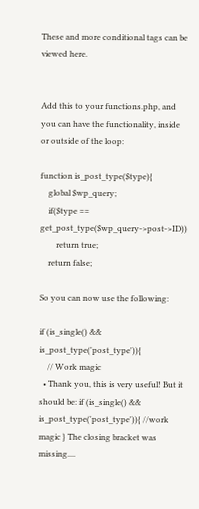These and more conditional tags can be viewed here.


Add this to your functions.php, and you can have the functionality, inside or outside of the loop:

function is_post_type($type){
    global $wp_query;
    if($type == get_post_type($wp_query->post->ID))
        return true;
    return false;

So you can now use the following:

if (is_single() && is_post_type('post_type')){
    // Work magic
  • Thank you, this is very useful! But it should be: if (is_single() && is_post_type('post_type')){ //work magic } The closing bracket was missing....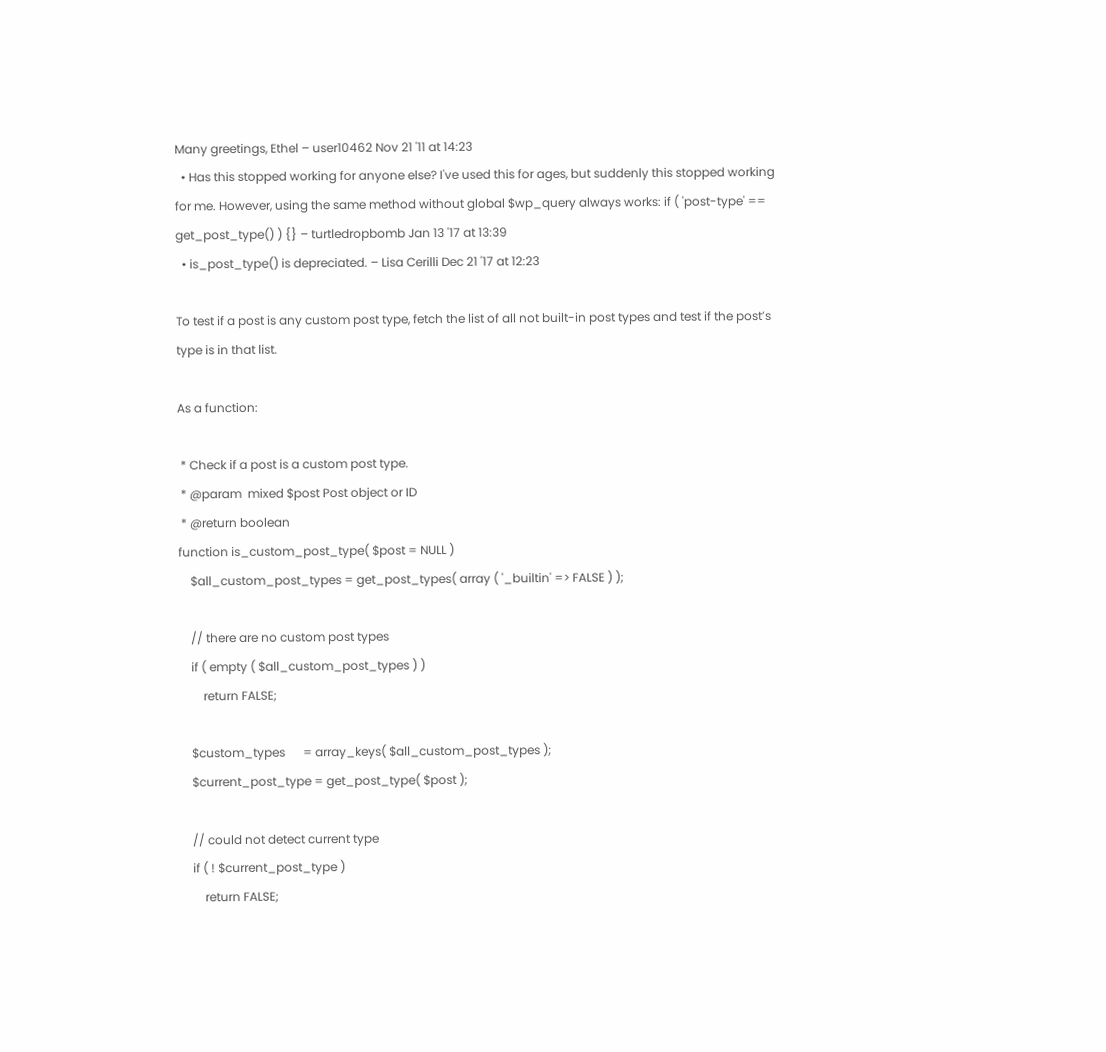Many greetings, Ethel – user10462 Nov 21 '11 at 14:23
  • Has this stopped working for anyone else? I've used this for ages, but suddenly this stopped working for me. However, using the same method without global $wp_query always works: if ( 'post-type' == get_post_type() ) {} – turtledropbomb Jan 13 '17 at 13:39
  • is_post_type() is depreciated. – Lisa Cerilli Dec 21 '17 at 12:23

To test if a post is any custom post type, fetch the list of all not built-in post types and test if the post’s type is in that list.

As a function:

 * Check if a post is a custom post type.
 * @param  mixed $post Post object or ID
 * @return boolean
function is_custom_post_type( $post = NULL )
    $all_custom_post_types = get_post_types( array ( '_builtin' => FALSE ) );

    // there are no custom post types
    if ( empty ( $all_custom_post_types ) )
        return FALSE;

    $custom_types      = array_keys( $all_custom_post_types );
    $current_post_type = get_post_type( $post );

    // could not detect current type
    if ( ! $current_post_type )
        return FALSE;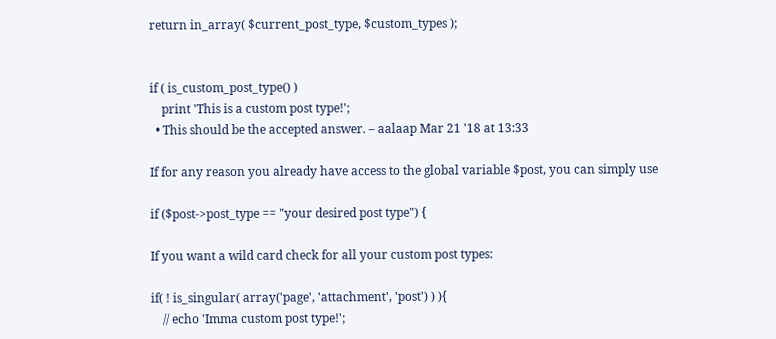return in_array( $current_post_type, $custom_types );


if ( is_custom_post_type() )
    print 'This is a custom post type!';
  • This should be the accepted answer. – aalaap Mar 21 '18 at 13:33

If for any reason you already have access to the global variable $post, you can simply use

if ($post->post_type == "your desired post type") {

If you want a wild card check for all your custom post types:

if( ! is_singular( array('page', 'attachment', 'post') ) ){
    // echo 'Imma custom post type!';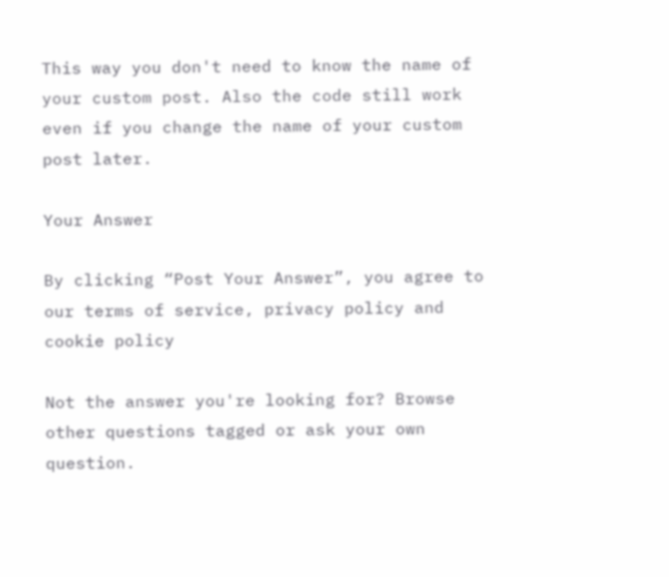This way you don't need to know the name of your custom post. Also the code still work even if you change the name of your custom post later.

Your Answer

By clicking “Post Your Answer”, you agree to our terms of service, privacy policy and cookie policy

Not the answer you're looking for? Browse other questions tagged or ask your own question.